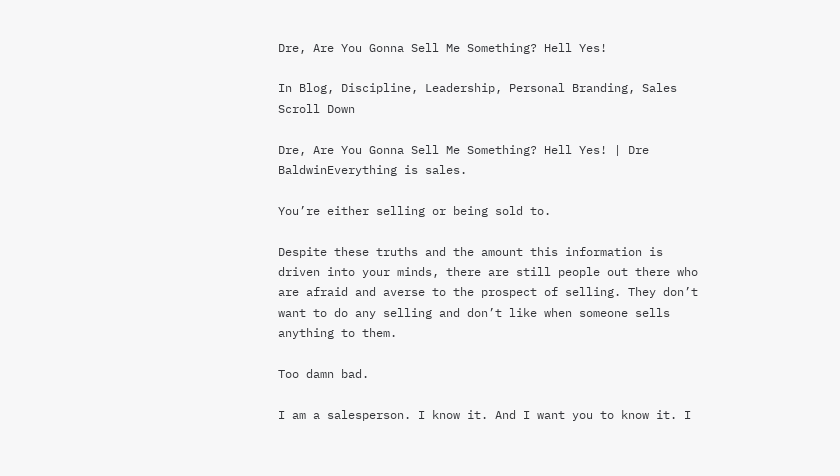Dre, Are You Gonna Sell Me Something? Hell Yes!

In Blog, Discipline, Leadership, Personal Branding, Sales
Scroll Down

Dre, Are You Gonna Sell Me Something? Hell Yes! | Dre BaldwinEverything is sales.

You’re either selling or being sold to.

Despite these truths and the amount this information is driven into your minds, there are still people out there who are afraid and averse to the prospect of selling. They don’t want to do any selling and don’t like when someone sells anything to them.

Too damn bad.

I am a salesperson. I know it. And I want you to know it. I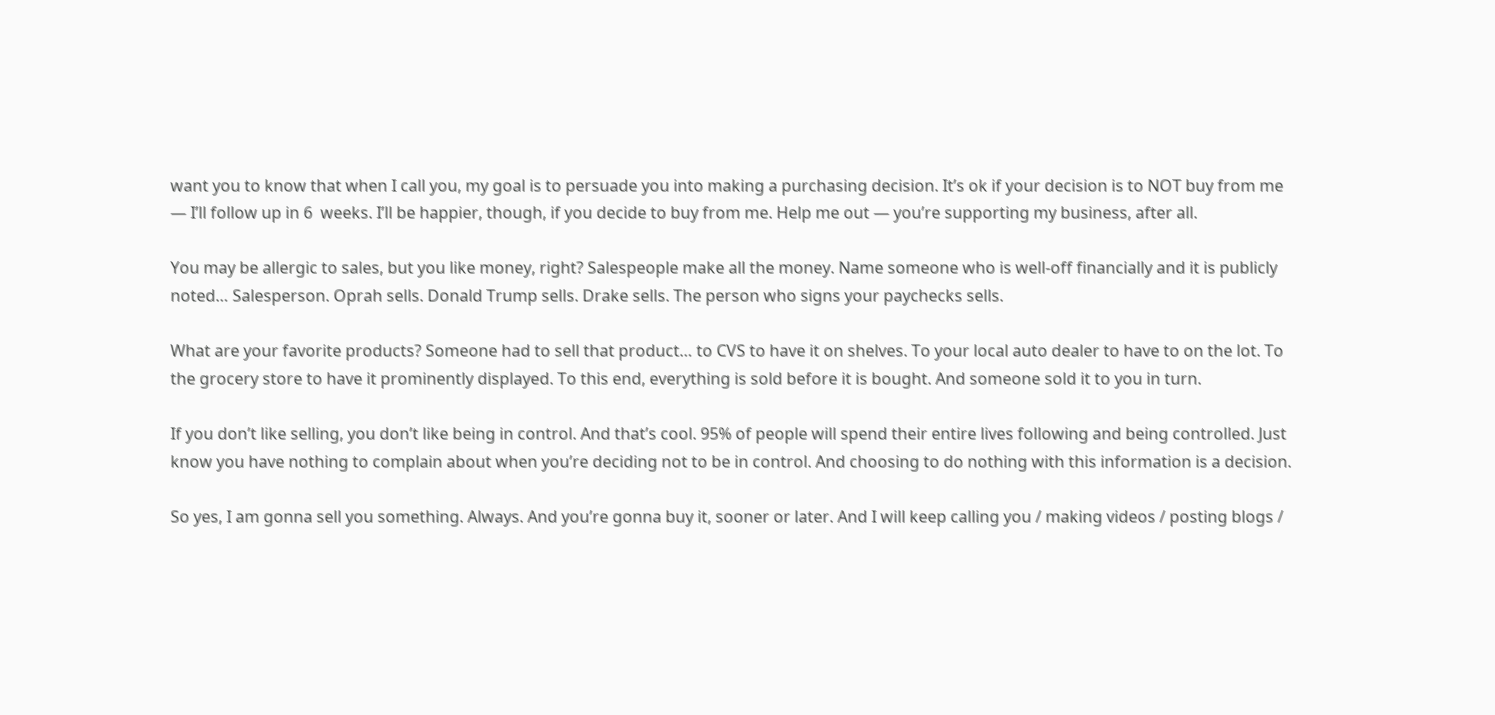want you to know that when I call you, my goal is to persuade you into making a purchasing decision. It’s ok if your decision is to NOT buy from me — I’ll follow up in 6  weeks. I’ll be happier, though, if you decide to buy from me. Help me out — you’re supporting my business, after all.

You may be allergic to sales, but you like money, right? Salespeople make all the money. Name someone who is well-off financially and it is publicly noted… Salesperson. Oprah sells. Donald Trump sells. Drake sells. The person who signs your paychecks sells.

What are your favorite products? Someone had to sell that product… to CVS to have it on shelves. To your local auto dealer to have to on the lot. To the grocery store to have it prominently displayed. To this end, everything is sold before it is bought. And someone sold it to you in turn.

If you don’t like selling, you don’t like being in control. And that’s cool. 95% of people will spend their entire lives following and being controlled. Just know you have nothing to complain about when you’re deciding not to be in control. And choosing to do nothing with this information is a decision.

So yes, I am gonna sell you something. Always. And you’re gonna buy it, sooner or later. And I will keep calling you / making videos / posting blogs /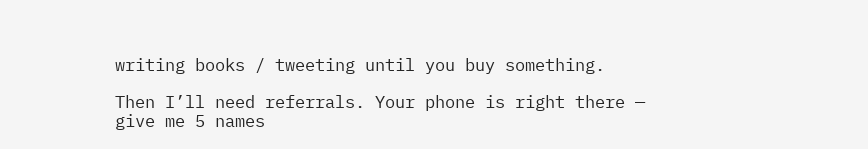writing books / tweeting until you buy something.

Then I’ll need referrals. Your phone is right there — give me 5 names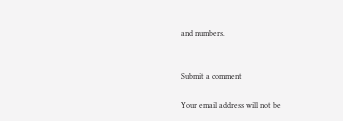and numbers.


Submit a comment

Your email address will not be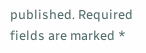published. Required fields are marked *